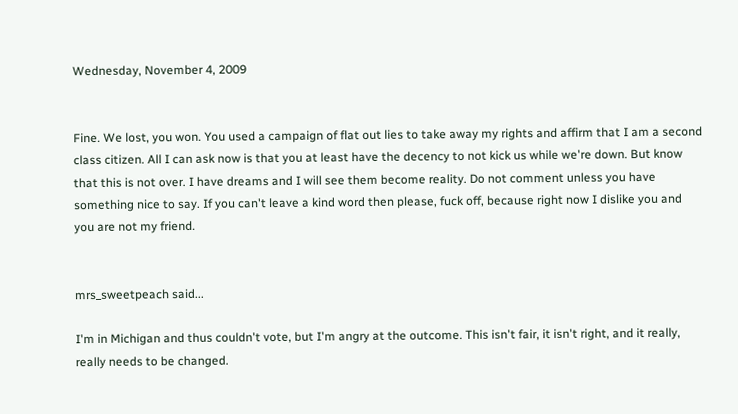Wednesday, November 4, 2009


Fine. We lost, you won. You used a campaign of flat out lies to take away my rights and affirm that I am a second class citizen. All I can ask now is that you at least have the decency to not kick us while we're down. But know that this is not over. I have dreams and I will see them become reality. Do not comment unless you have something nice to say. If you can't leave a kind word then please, fuck off, because right now I dislike you and you are not my friend.


mrs_sweetpeach said...

I'm in Michigan and thus couldn't vote, but I'm angry at the outcome. This isn't fair, it isn't right, and it really, really needs to be changed.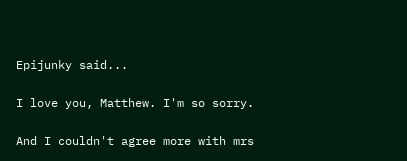Epijunky said...

I love you, Matthew. I'm so sorry.

And I couldn't agree more with mrs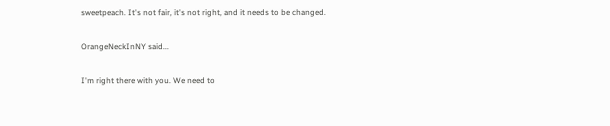sweetpeach. It's not fair, it's not right, and it needs to be changed.

OrangeNeckInNY said...

I'm right there with you. We need to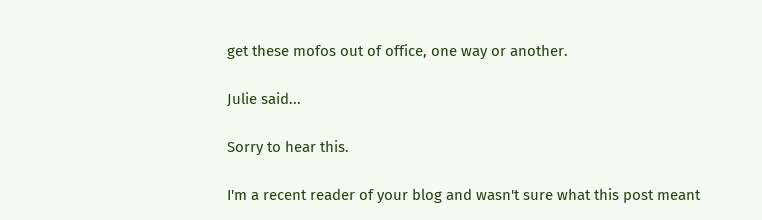get these mofos out of office, one way or another.

Julie said...

Sorry to hear this.

I'm a recent reader of your blog and wasn't sure what this post meant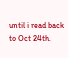until i read back to Oct 24th.